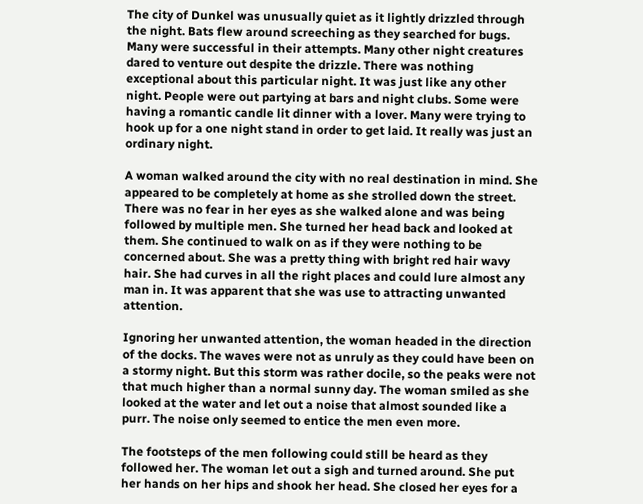The city of Dunkel was unusually quiet as it lightly drizzled through the night. Bats flew around screeching as they searched for bugs. Many were successful in their attempts. Many other night creatures dared to venture out despite the drizzle. There was nothing exceptional about this particular night. It was just like any other night. People were out partying at bars and night clubs. Some were having a romantic candle lit dinner with a lover. Many were trying to hook up for a one night stand in order to get laid. It really was just an ordinary night.

A woman walked around the city with no real destination in mind. She appeared to be completely at home as she strolled down the street. There was no fear in her eyes as she walked alone and was being followed by multiple men. She turned her head back and looked at them. She continued to walk on as if they were nothing to be concerned about. She was a pretty thing with bright red hair wavy hair. She had curves in all the right places and could lure almost any man in. It was apparent that she was use to attracting unwanted attention.

Ignoring her unwanted attention, the woman headed in the direction of the docks. The waves were not as unruly as they could have been on a stormy night. But this storm was rather docile, so the peaks were not that much higher than a normal sunny day. The woman smiled as she looked at the water and let out a noise that almost sounded like a purr. The noise only seemed to entice the men even more.

The footsteps of the men following could still be heard as they followed her. The woman let out a sigh and turned around. She put her hands on her hips and shook her head. She closed her eyes for a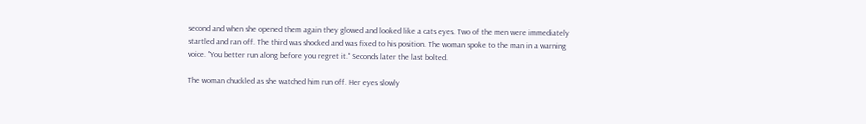second and when she opened them again they glowed and looked like a cats eyes. Two of the men were immediately startled and ran off. The third was shocked and was fixed to his position. The woman spoke to the man in a warning voice. "You better run along before you regret it." Seconds later the last bolted.

The woman chuckled as she watched him run off. Her eyes slowly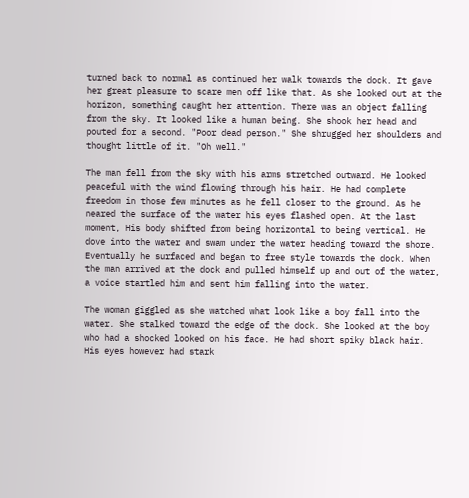turned back to normal as continued her walk towards the dock. It gave her great pleasure to scare men off like that. As she looked out at the horizon, something caught her attention. There was an object falling from the sky. It looked like a human being. She shook her head and pouted for a second. "Poor dead person." She shrugged her shoulders and thought little of it. "Oh well."

The man fell from the sky with his arms stretched outward. He looked peaceful with the wind flowing through his hair. He had complete freedom in those few minutes as he fell closer to the ground. As he neared the surface of the water his eyes flashed open. At the last moment, His body shifted from being horizontal to being vertical. He dove into the water and swam under the water heading toward the shore. Eventually he surfaced and began to free style towards the dock. When the man arrived at the dock and pulled himself up and out of the water, a voice startled him and sent him falling into the water.

The woman giggled as she watched what look like a boy fall into the water. She stalked toward the edge of the dock. She looked at the boy who had a shocked looked on his face. He had short spiky black hair. His eyes however had stark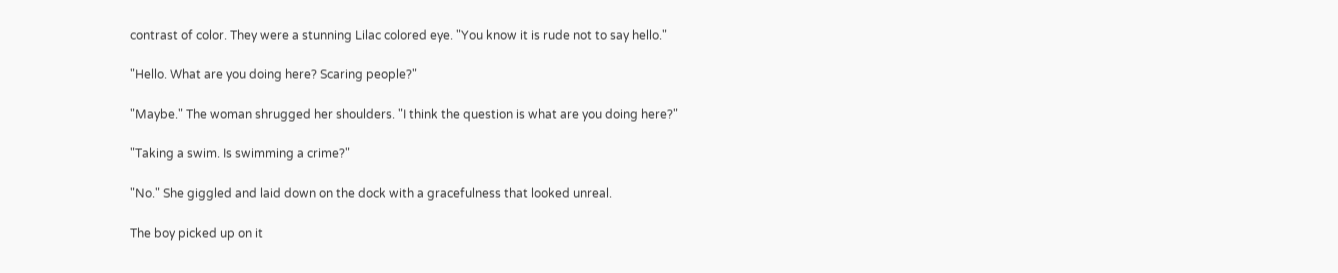contrast of color. They were a stunning Lilac colored eye. "You know it is rude not to say hello."

"Hello. What are you doing here? Scaring people?"

"Maybe." The woman shrugged her shoulders. "I think the question is what are you doing here?"

"Taking a swim. Is swimming a crime?"

"No." She giggled and laid down on the dock with a gracefulness that looked unreal.

The boy picked up on it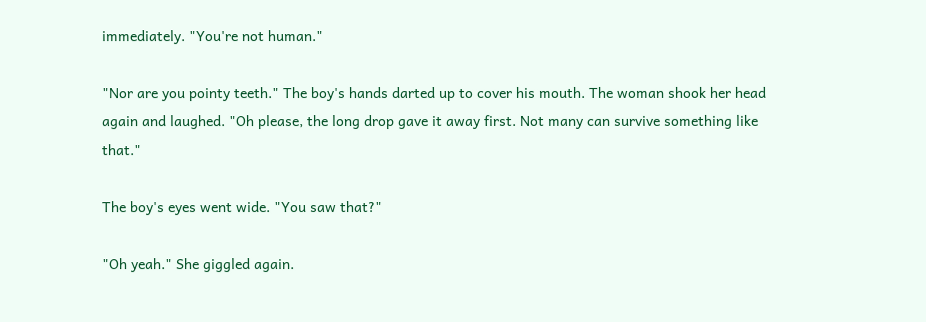immediately. "You're not human."

"Nor are you pointy teeth." The boy's hands darted up to cover his mouth. The woman shook her head again and laughed. "Oh please, the long drop gave it away first. Not many can survive something like that."

The boy's eyes went wide. "You saw that?"

"Oh yeah." She giggled again.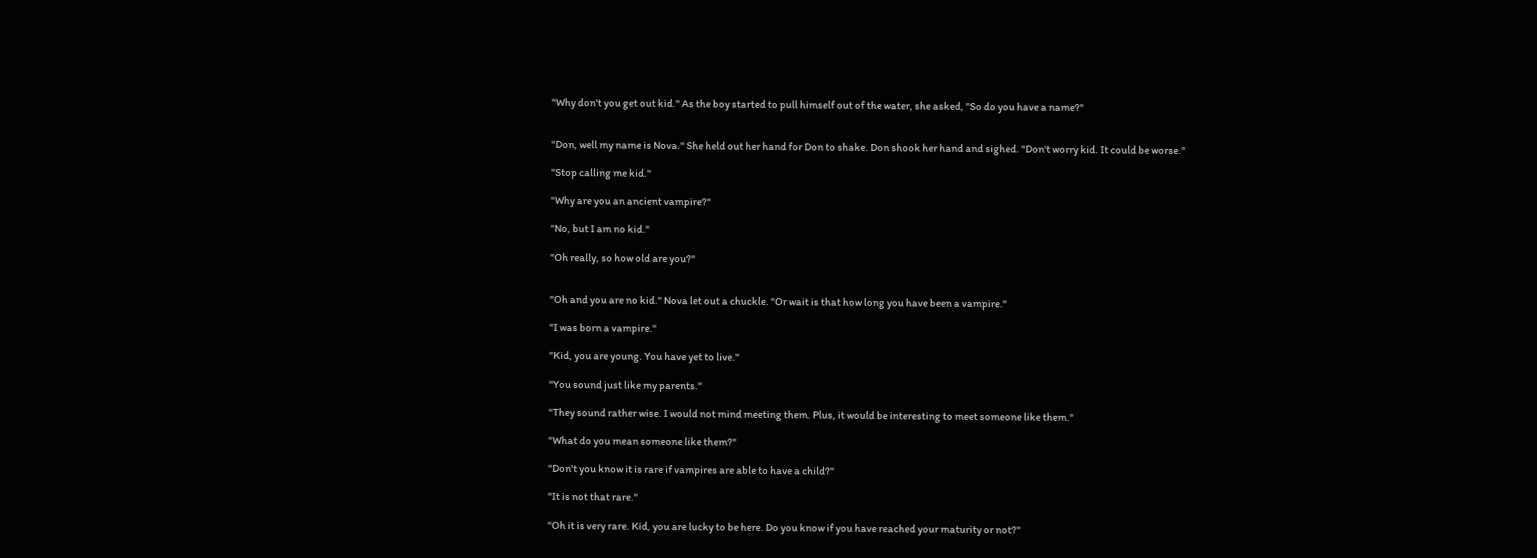"Why don't you get out kid." As the boy started to pull himself out of the water, she asked, "So do you have a name?"


"Don, well my name is Nova." She held out her hand for Don to shake. Don shook her hand and sighed. "Don't worry kid. It could be worse."

"Stop calling me kid."

"Why are you an ancient vampire?"

"No, but I am no kid."

"Oh really, so how old are you?"


"Oh and you are no kid." Nova let out a chuckle. "Or wait is that how long you have been a vampire."

"I was born a vampire."

"Kid, you are young. You have yet to live."

"You sound just like my parents."

"They sound rather wise. I would not mind meeting them. Plus, it would be interesting to meet someone like them."

"What do you mean someone like them?"

"Don't you know it is rare if vampires are able to have a child?"

"It is not that rare."

"Oh it is very rare. Kid, you are lucky to be here. Do you know if you have reached your maturity or not?"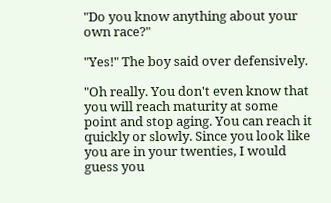"Do you know anything about your own race?"

"Yes!" The boy said over defensively.

"Oh really. You don't even know that you will reach maturity at some point and stop aging. You can reach it quickly or slowly. Since you look like you are in your twenties, I would guess you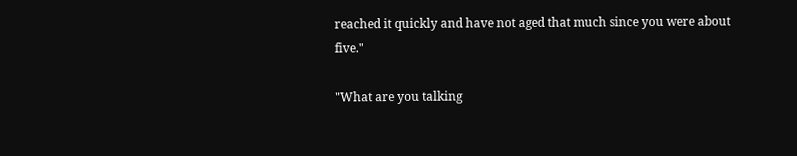reached it quickly and have not aged that much since you were about five."

"What are you talking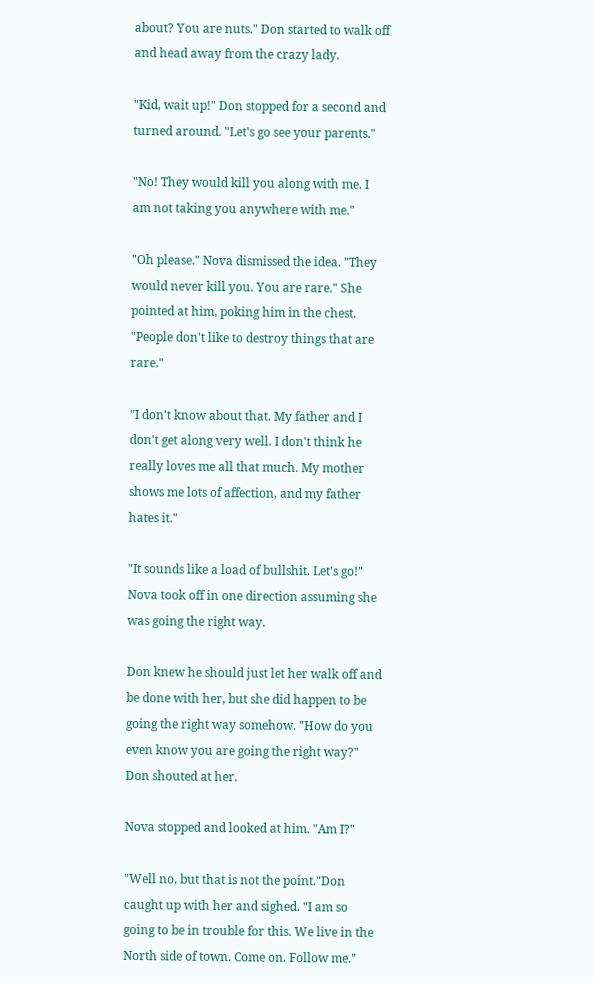about? You are nuts." Don started to walk off and head away from the crazy lady.

"Kid, wait up!" Don stopped for a second and turned around. "Let's go see your parents."

"No! They would kill you along with me. I am not taking you anywhere with me."

"Oh please." Nova dismissed the idea. "They would never kill you. You are rare." She pointed at him, poking him in the chest. "People don't like to destroy things that are rare."

"I don't know about that. My father and I don't get along very well. I don't think he really loves me all that much. My mother shows me lots of affection, and my father hates it."

"It sounds like a load of bullshit. Let's go!" Nova took off in one direction assuming she was going the right way.

Don knew he should just let her walk off and be done with her, but she did happen to be going the right way somehow. "How do you even know you are going the right way?" Don shouted at her.

Nova stopped and looked at him. "Am I?"

"Well no, but that is not the point."Don caught up with her and sighed. "I am so going to be in trouble for this. We live in the North side of town. Come on. Follow me."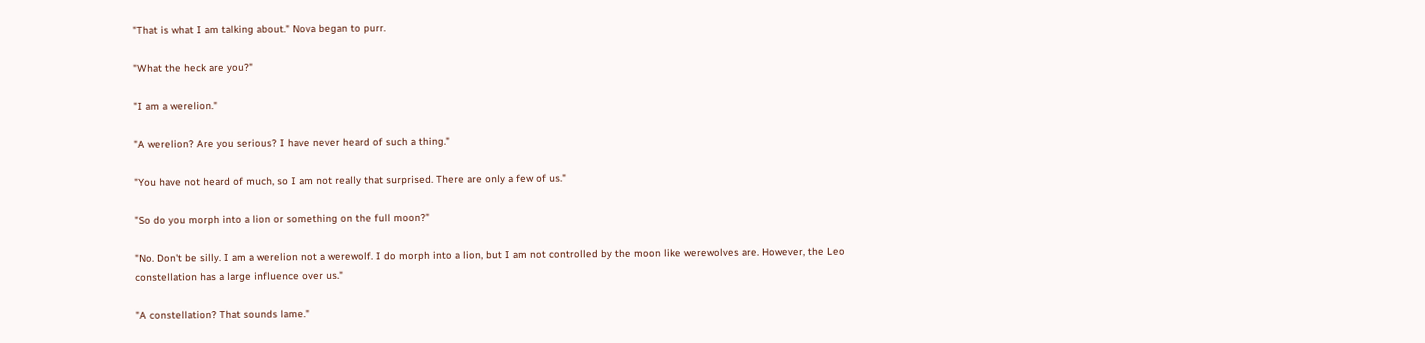"That is what I am talking about." Nova began to purr.

"What the heck are you?"

"I am a werelion."

"A werelion? Are you serious? I have never heard of such a thing."

"You have not heard of much, so I am not really that surprised. There are only a few of us."

"So do you morph into a lion or something on the full moon?"

"No. Don't be silly. I am a werelion not a werewolf. I do morph into a lion, but I am not controlled by the moon like werewolves are. However, the Leo constellation has a large influence over us."

"A constellation? That sounds lame."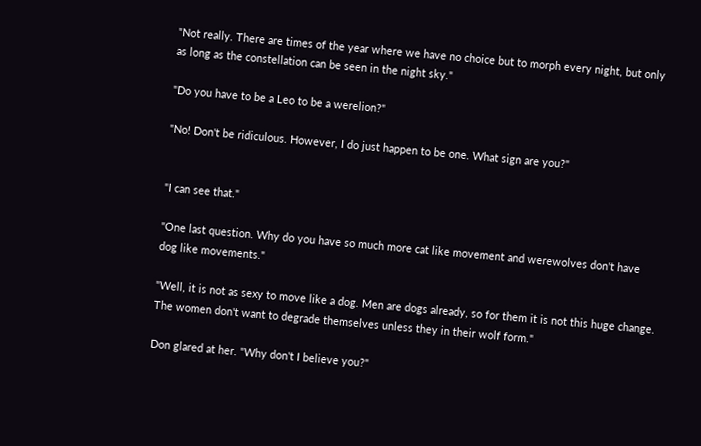"Not really. There are times of the year where we have no choice but to morph every night, but only as long as the constellation can be seen in the night sky."

"Do you have to be a Leo to be a werelion?"

"No! Don't be ridiculous. However, I do just happen to be one. What sign are you?"


"I can see that."

"One last question. Why do you have so much more cat like movement and werewolves don't have dog like movements."

"Well, it is not as sexy to move like a dog. Men are dogs already, so for them it is not this huge change. The women don't want to degrade themselves unless they in their wolf form."

Don glared at her. "Why don't I believe you?"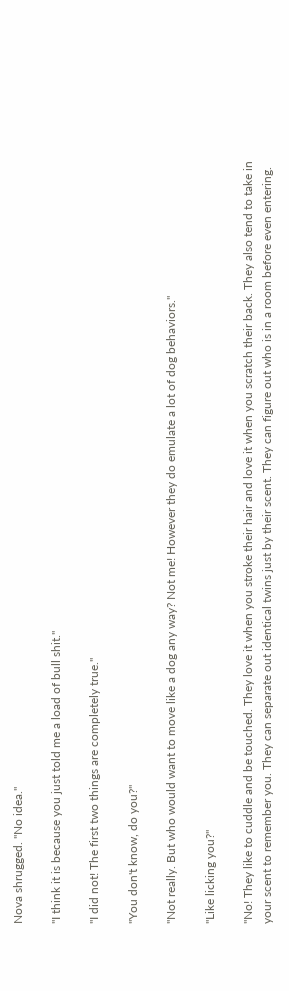Nova shrugged. "No idea."

"I think it is because you just told me a load of bull shit."

"I did not! The first two things are completely true."

"You don't know, do you?"

"Not really. But who would want to move like a dog any way? Not me! However they do emulate a lot of dog behaviors."

"Like licking you?"

"No! They like to cuddle and be touched. They love it when you stroke their hair and love it when you scratch their back. They also tend to take in your scent to remember you. They can separate out identical twins just by their scent. They can figure out who is in a room before even entering.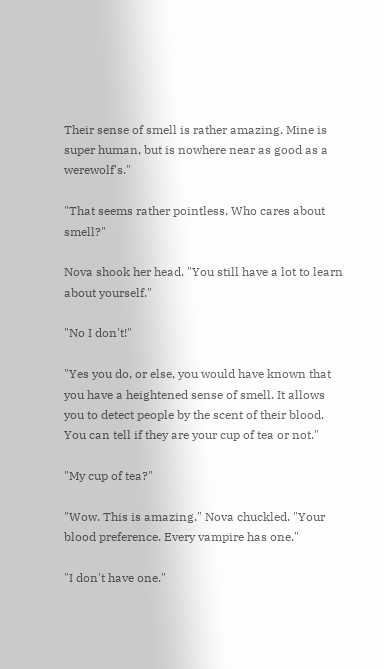Their sense of smell is rather amazing. Mine is super human, but is nowhere near as good as a werewolf's."

"That seems rather pointless. Who cares about smell?"

Nova shook her head. "You still have a lot to learn about yourself."

"No I don't!"

"Yes you do, or else, you would have known that you have a heightened sense of smell. It allows you to detect people by the scent of their blood. You can tell if they are your cup of tea or not."

"My cup of tea?"

"Wow. This is amazing." Nova chuckled. "Your blood preference. Every vampire has one."

"I don't have one."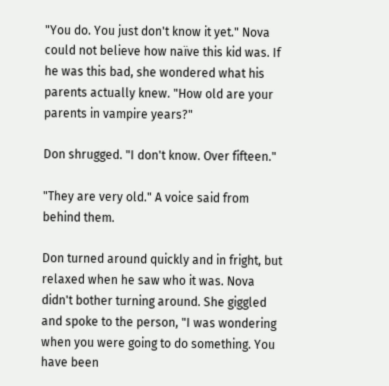"You do. You just don't know it yet." Nova could not believe how naïve this kid was. If he was this bad, she wondered what his parents actually knew. "How old are your parents in vampire years?"

Don shrugged. "I don't know. Over fifteen."

"They are very old." A voice said from behind them.

Don turned around quickly and in fright, but relaxed when he saw who it was. Nova didn't bother turning around. She giggled and spoke to the person, "I was wondering when you were going to do something. You have been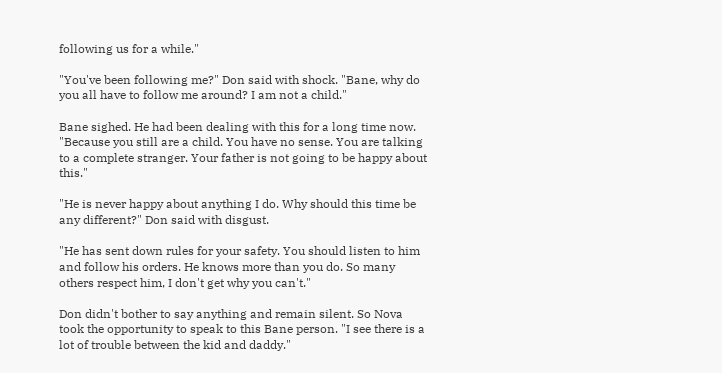following us for a while."

"You've been following me?" Don said with shock. "Bane, why do you all have to follow me around? I am not a child."

Bane sighed. He had been dealing with this for a long time now. "Because you still are a child. You have no sense. You are talking to a complete stranger. Your father is not going to be happy about this."

"He is never happy about anything I do. Why should this time be any different?" Don said with disgust.

"He has sent down rules for your safety. You should listen to him and follow his orders. He knows more than you do. So many others respect him, I don't get why you can't."

Don didn't bother to say anything and remain silent. So Nova took the opportunity to speak to this Bane person. "I see there is a lot of trouble between the kid and daddy."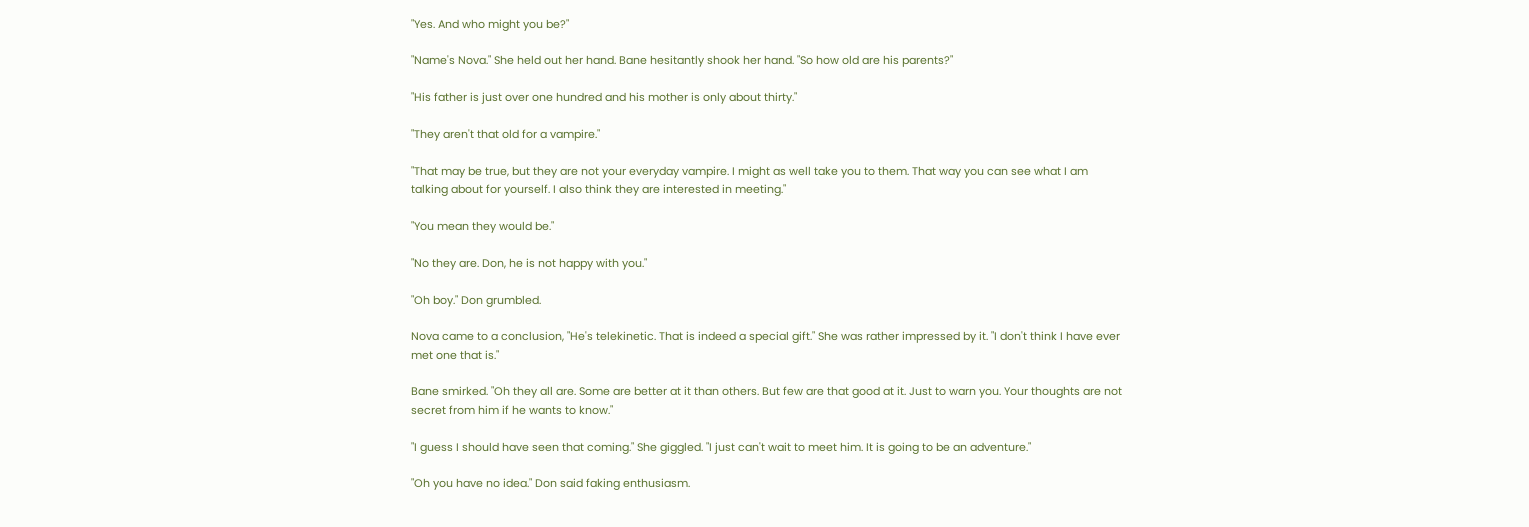"Yes. And who might you be?"

"Name's Nova." She held out her hand. Bane hesitantly shook her hand. "So how old are his parents?"

"His father is just over one hundred and his mother is only about thirty."

"They aren't that old for a vampire."

"That may be true, but they are not your everyday vampire. I might as well take you to them. That way you can see what I am talking about for yourself. I also think they are interested in meeting."

"You mean they would be."

"No they are. Don, he is not happy with you."

"Oh boy." Don grumbled.

Nova came to a conclusion, "He's telekinetic. That is indeed a special gift." She was rather impressed by it. "I don't think I have ever met one that is."

Bane smirked. "Oh they all are. Some are better at it than others. But few are that good at it. Just to warn you. Your thoughts are not secret from him if he wants to know."

"I guess I should have seen that coming." She giggled. "I just can't wait to meet him. It is going to be an adventure."

"Oh you have no idea." Don said faking enthusiasm.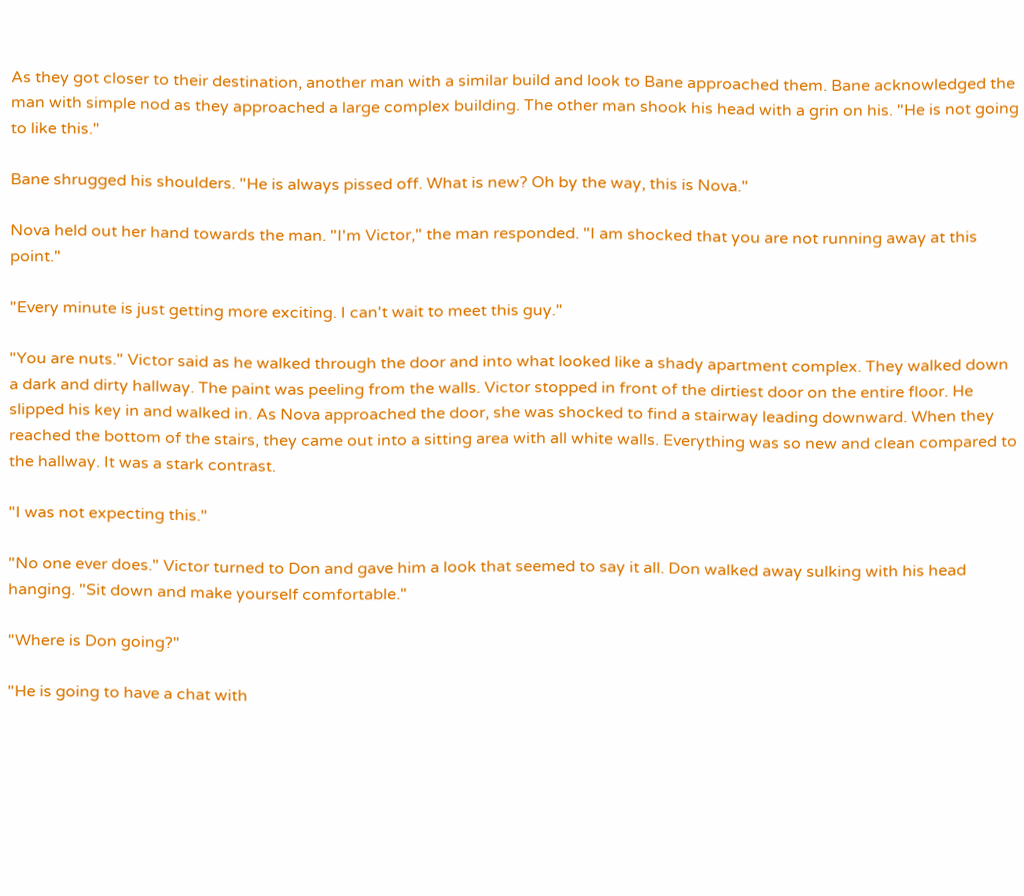As they got closer to their destination, another man with a similar build and look to Bane approached them. Bane acknowledged the man with simple nod as they approached a large complex building. The other man shook his head with a grin on his. "He is not going to like this."

Bane shrugged his shoulders. "He is always pissed off. What is new? Oh by the way, this is Nova."

Nova held out her hand towards the man. "I'm Victor," the man responded. "I am shocked that you are not running away at this point."

"Every minute is just getting more exciting. I can't wait to meet this guy."

"You are nuts." Victor said as he walked through the door and into what looked like a shady apartment complex. They walked down a dark and dirty hallway. The paint was peeling from the walls. Victor stopped in front of the dirtiest door on the entire floor. He slipped his key in and walked in. As Nova approached the door, she was shocked to find a stairway leading downward. When they reached the bottom of the stairs, they came out into a sitting area with all white walls. Everything was so new and clean compared to the hallway. It was a stark contrast.

"I was not expecting this."

"No one ever does." Victor turned to Don and gave him a look that seemed to say it all. Don walked away sulking with his head hanging. "Sit down and make yourself comfortable."

"Where is Don going?"

"He is going to have a chat with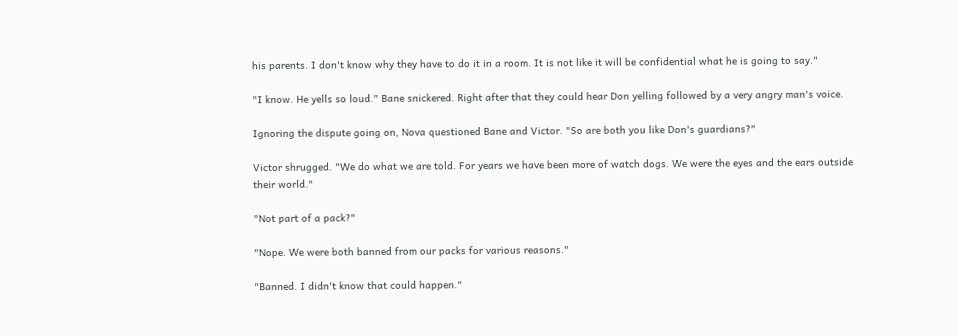his parents. I don't know why they have to do it in a room. It is not like it will be confidential what he is going to say."

"I know. He yells so loud." Bane snickered. Right after that they could hear Don yelling followed by a very angry man's voice.

Ignoring the dispute going on, Nova questioned Bane and Victor. "So are both you like Don's guardians?"

Victor shrugged. "We do what we are told. For years we have been more of watch dogs. We were the eyes and the ears outside their world."

"Not part of a pack?"

"Nope. We were both banned from our packs for various reasons."

"Banned. I didn't know that could happen."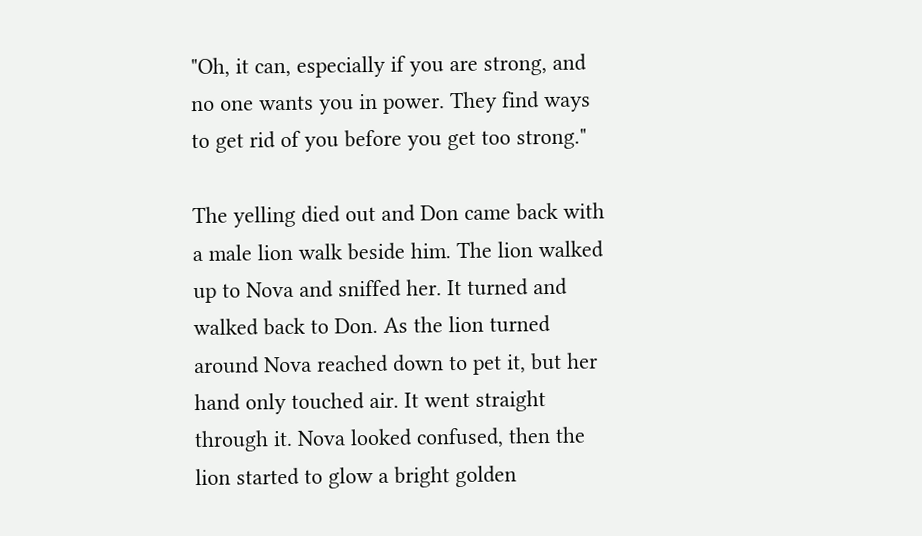"Oh, it can, especially if you are strong, and no one wants you in power. They find ways to get rid of you before you get too strong."

The yelling died out and Don came back with a male lion walk beside him. The lion walked up to Nova and sniffed her. It turned and walked back to Don. As the lion turned around Nova reached down to pet it, but her hand only touched air. It went straight through it. Nova looked confused, then the lion started to glow a bright golden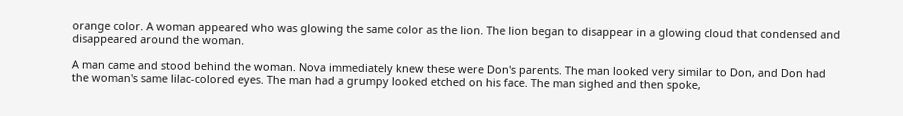orange color. A woman appeared who was glowing the same color as the lion. The lion began to disappear in a glowing cloud that condensed and disappeared around the woman.

A man came and stood behind the woman. Nova immediately knew these were Don's parents. The man looked very similar to Don, and Don had the woman's same lilac-colored eyes. The man had a grumpy looked etched on his face. The man sighed and then spoke,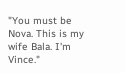"You must be Nova. This is my wife Bala. I'm Vince."